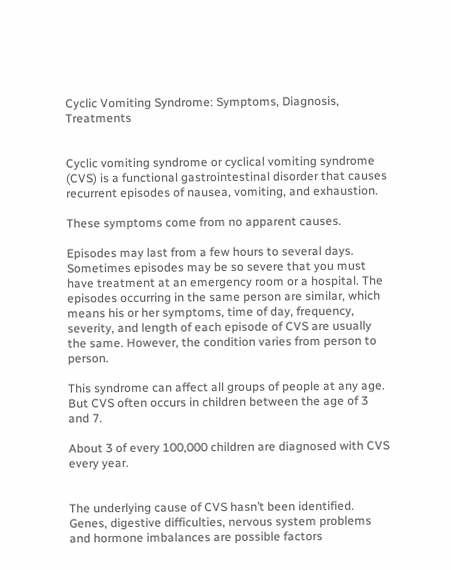Cyclic Vomiting Syndrome: Symptoms, Diagnosis, Treatments


Cyclic vomiting syndrome or cyclical vomiting syndrome (CVS) is a functional gastrointestinal disorder that causes recurrent episodes of nausea, vomiting, and exhaustion.

These symptoms come from no apparent causes.

Episodes may last from a few hours to several days. Sometimes episodes may be so severe that you must have treatment at an emergency room or a hospital. The episodes occurring in the same person are similar, which means his or her symptoms, time of day, frequency, severity, and length of each episode of CVS are usually the same. However, the condition varies from person to person.

This syndrome can affect all groups of people at any age. But CVS often occurs in children between the age of 3 and 7.

About 3 of every 100,000 children are diagnosed with CVS every year.


The underlying cause of CVS hasn’t been identified. Genes, digestive difficulties, nervous system problems and hormone imbalances are possible factors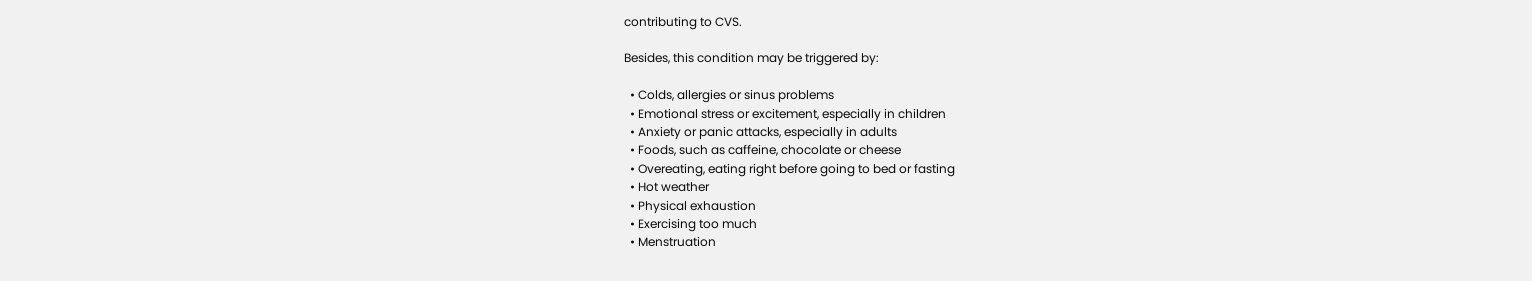contributing to CVS.

Besides, this condition may be triggered by:

  • Colds, allergies or sinus problems
  • Emotional stress or excitement, especially in children
  • Anxiety or panic attacks, especially in adults
  • Foods, such as caffeine, chocolate or cheese
  • Overeating, eating right before going to bed or fasting
  • Hot weather
  • Physical exhaustion
  • Exercising too much
  • Menstruation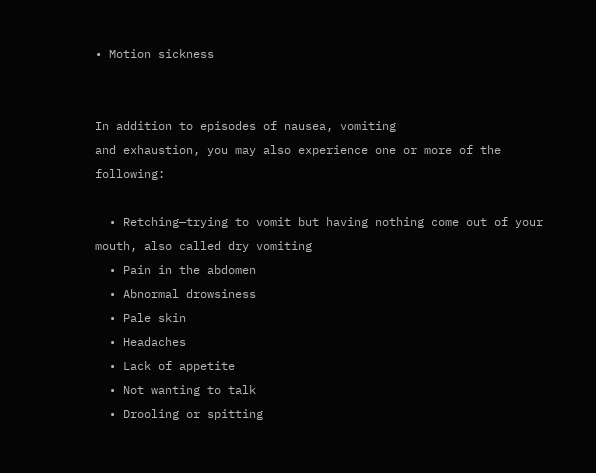• Motion sickness


In addition to episodes of nausea, vomiting
and exhaustion, you may also experience one or more of the following:

  • Retching—trying to vomit but having nothing come out of your mouth, also called dry vomiting
  • Pain in the abdomen
  • Abnormal drowsiness
  • Pale skin
  • Headaches
  • Lack of appetite
  • Not wanting to talk
  • Drooling or spitting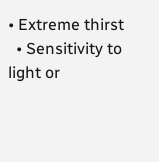• Extreme thirst
  • Sensitivity to light or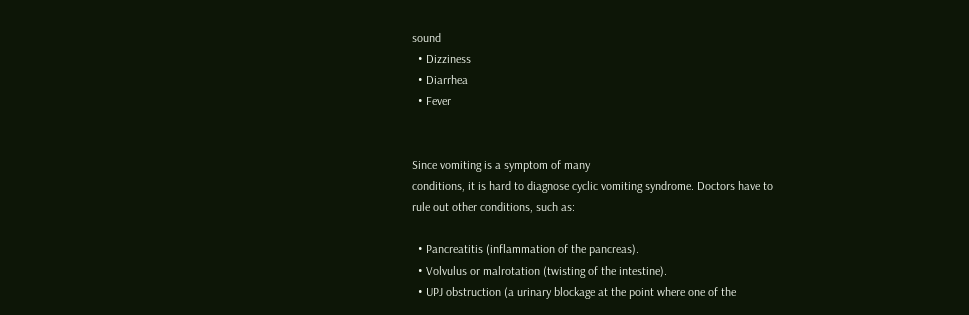sound
  • Dizziness
  • Diarrhea
  • Fever


Since vomiting is a symptom of many
conditions, it is hard to diagnose cyclic vomiting syndrome. Doctors have to
rule out other conditions, such as:

  • Pancreatitis (inflammation of the pancreas).
  • Volvulus or malrotation (twisting of the intestine).
  • UPJ obstruction (a urinary blockage at the point where one of the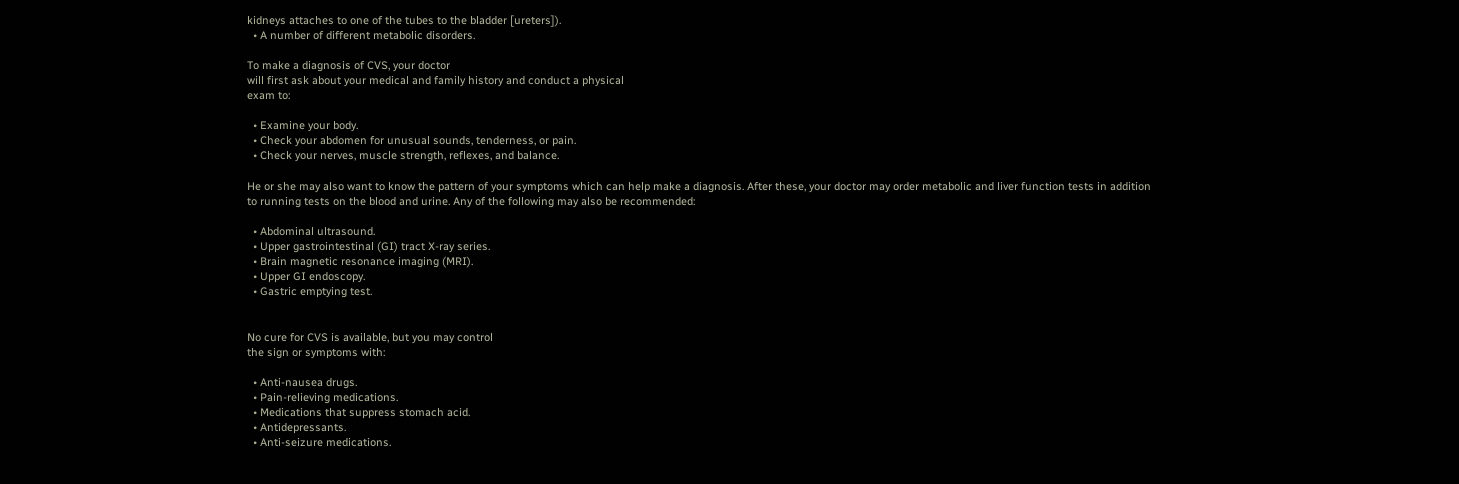kidneys attaches to one of the tubes to the bladder [ureters]).
  • A number of different metabolic disorders.

To make a diagnosis of CVS, your doctor
will first ask about your medical and family history and conduct a physical
exam to:

  • Examine your body.
  • Check your abdomen for unusual sounds, tenderness, or pain.
  • Check your nerves, muscle strength, reflexes, and balance.

He or she may also want to know the pattern of your symptoms which can help make a diagnosis. After these, your doctor may order metabolic and liver function tests in addition to running tests on the blood and urine. Any of the following may also be recommended:

  • Abdominal ultrasound.
  • Upper gastrointestinal (GI) tract X-ray series.
  • Brain magnetic resonance imaging (MRI).
  • Upper GI endoscopy.
  • Gastric emptying test.


No cure for CVS is available, but you may control
the sign or symptoms with:

  • Anti-nausea drugs.
  • Pain-relieving medications.
  • Medications that suppress stomach acid.
  • Antidepressants.
  • Anti-seizure medications.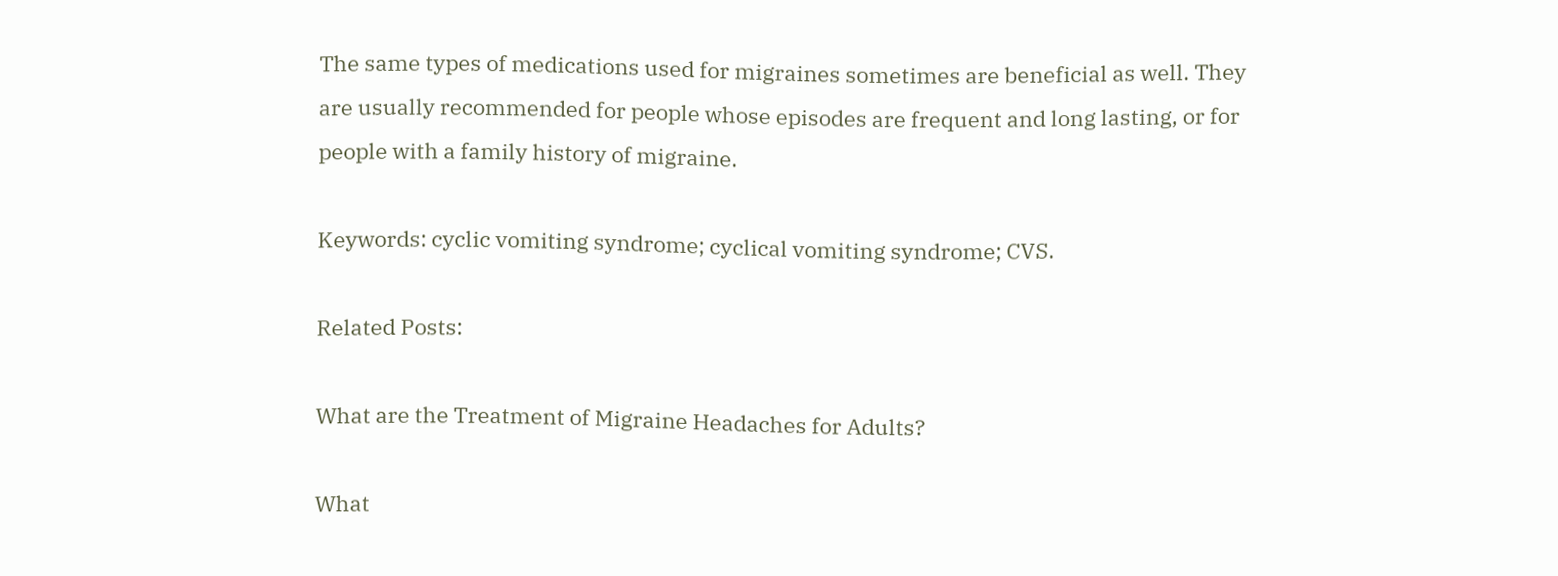The same types of medications used for migraines sometimes are beneficial as well. They are usually recommended for people whose episodes are frequent and long lasting, or for people with a family history of migraine.

Keywords: cyclic vomiting syndrome; cyclical vomiting syndrome; CVS.

Related Posts:

What are the Treatment of Migraine Headaches for Adults?

What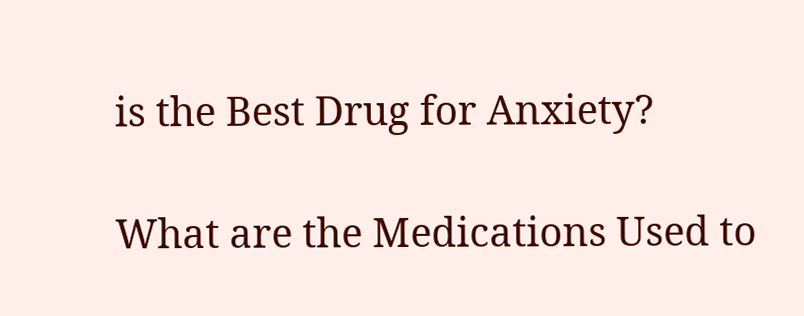is the Best Drug for Anxiety?

What are the Medications Used to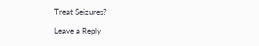Treat Seizures?

Leave a Reply